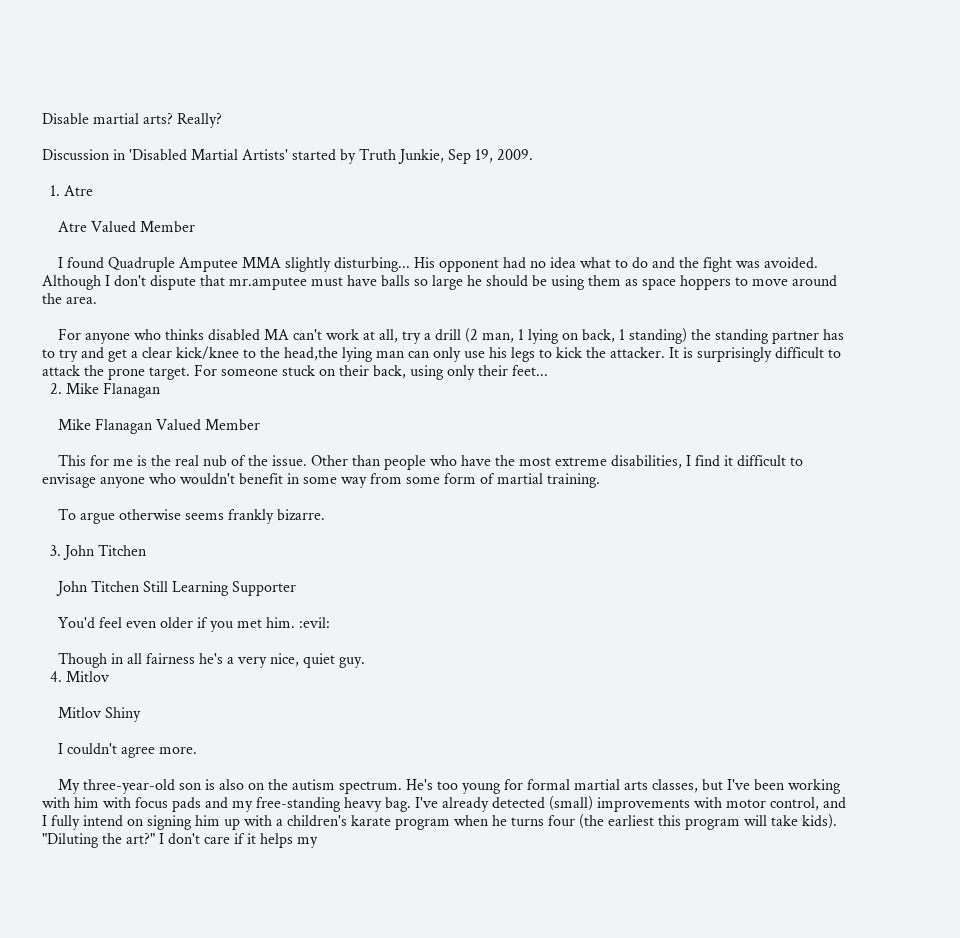Disable martial arts? Really?

Discussion in 'Disabled Martial Artists' started by Truth Junkie, Sep 19, 2009.

  1. Atre

    Atre Valued Member

    I found Quadruple Amputee MMA slightly disturbing... His opponent had no idea what to do and the fight was avoided. Although I don't dispute that mr.amputee must have balls so large he should be using them as space hoppers to move around the area.

    For anyone who thinks disabled MA can't work at all, try a drill (2 man, 1 lying on back, 1 standing) the standing partner has to try and get a clear kick/knee to the head,the lying man can only use his legs to kick the attacker. It is surprisingly difficult to attack the prone target. For someone stuck on their back, using only their feet...
  2. Mike Flanagan

    Mike Flanagan Valued Member

    This for me is the real nub of the issue. Other than people who have the most extreme disabilities, I find it difficult to envisage anyone who wouldn't benefit in some way from some form of martial training.

    To argue otherwise seems frankly bizarre.

  3. John Titchen

    John Titchen Still Learning Supporter

    You'd feel even older if you met him. :evil:

    Though in all fairness he's a very nice, quiet guy.
  4. Mitlov

    Mitlov Shiny

    I couldn't agree more.

    My three-year-old son is also on the autism spectrum. He's too young for formal martial arts classes, but I've been working with him with focus pads and my free-standing heavy bag. I've already detected (small) improvements with motor control, and I fully intend on signing him up with a children's karate program when he turns four (the earliest this program will take kids). "Diluting the art?" I don't care if it helps my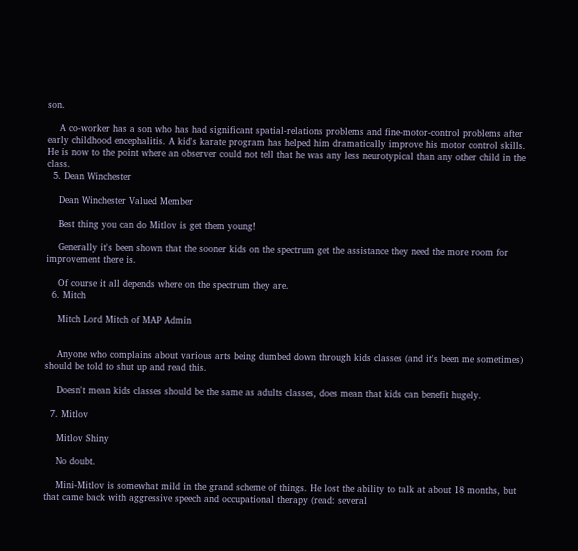son.

    A co-worker has a son who has had significant spatial-relations problems and fine-motor-control problems after early childhood encephalitis. A kid's karate program has helped him dramatically improve his motor control skills. He is now to the point where an observer could not tell that he was any less neurotypical than any other child in the class.
  5. Dean Winchester

    Dean Winchester Valued Member

    Best thing you can do Mitlov is get them young!

    Generally it's been shown that the sooner kids on the spectrum get the assistance they need the more room for improvement there is.

    Of course it all depends where on the spectrum they are.
  6. Mitch

    Mitch Lord Mitch of MAP Admin


    Anyone who complains about various arts being dumbed down through kids classes (and it's been me sometimes) should be told to shut up and read this.

    Doesn't mean kids classes should be the same as adults classes, does mean that kids can benefit hugely.

  7. Mitlov

    Mitlov Shiny

    No doubt.

    Mini-Mitlov is somewhat mild in the grand scheme of things. He lost the ability to talk at about 18 months, but that came back with aggressive speech and occupational therapy (read: several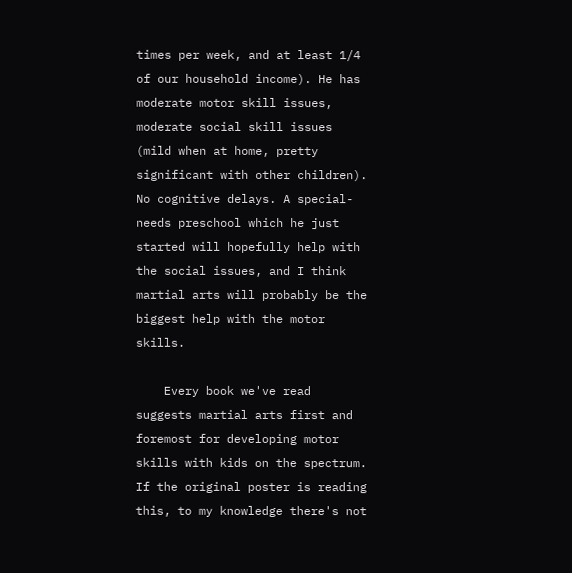times per week, and at least 1/4 of our household income). He has moderate motor skill issues, moderate social skill issues (mild when at home, pretty significant with other children). No cognitive delays. A special-needs preschool which he just started will hopefully help with the social issues, and I think martial arts will probably be the biggest help with the motor skills.

    Every book we've read suggests martial arts first and foremost for developing motor skills with kids on the spectrum. If the original poster is reading this, to my knowledge there's not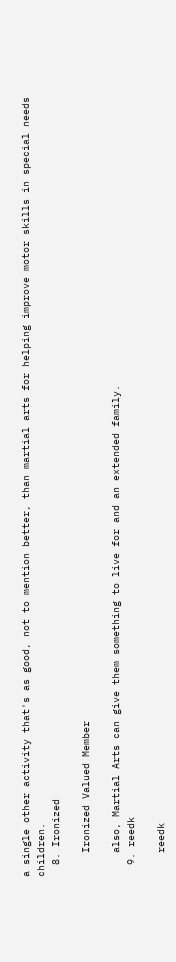a single other activity that's as good, not to mention better, than martial arts for helping improve motor skills in special needs children.
  8. Ironized

    Ironized Valued Member

    also, Martial Arts can give them something to live for and an extended family.
  9. reedk

    reedk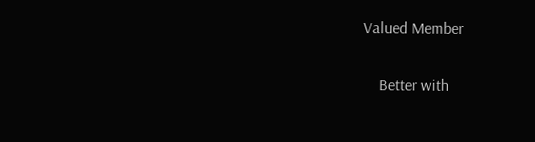Valued Member

    Better with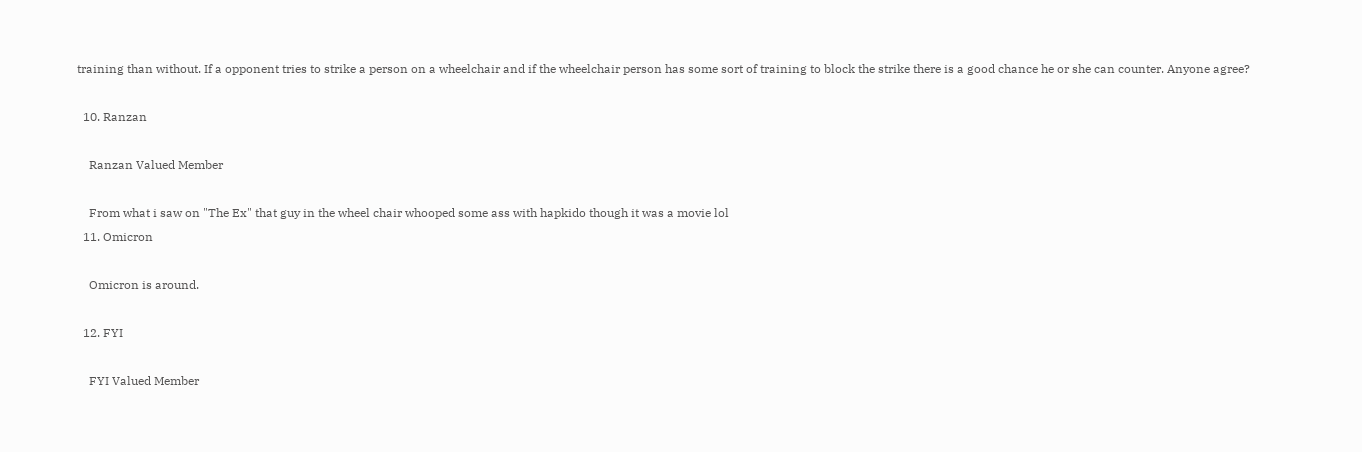training than without. If a opponent tries to strike a person on a wheelchair and if the wheelchair person has some sort of training to block the strike there is a good chance he or she can counter. Anyone agree?

  10. Ranzan

    Ranzan Valued Member

    From what i saw on "The Ex" that guy in the wheel chair whooped some ass with hapkido though it was a movie lol
  11. Omicron

    Omicron is around.

  12. FYI

    FYI Valued Member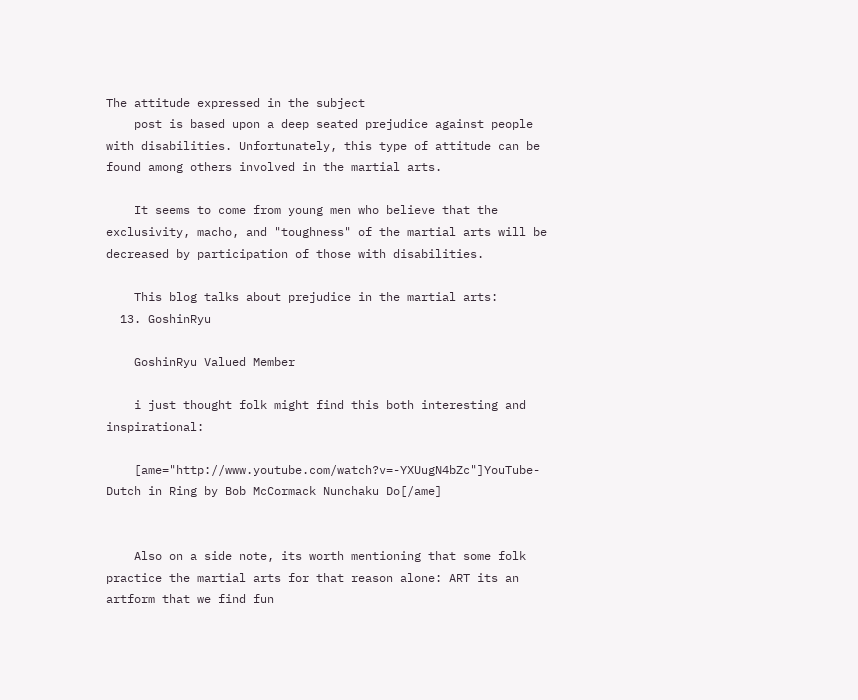The attitude expressed in the subject
    post is based upon a deep seated prejudice against people with disabilities. Unfortunately, this type of attitude can be found among others involved in the martial arts.

    It seems to come from young men who believe that the exclusivity, macho, and "toughness" of the martial arts will be decreased by participation of those with disabilities.

    This blog talks about prejudice in the martial arts:
  13. GoshinRyu

    GoshinRyu Valued Member

    i just thought folk might find this both interesting and inspirational:

    [ame="http://www.youtube.com/watch?v=-YXUugN4bZc"]YouTube- Dutch in Ring by Bob McCormack Nunchaku Do[/ame]


    Also on a side note, its worth mentioning that some folk practice the martial arts for that reason alone: ART its an artform that we find fun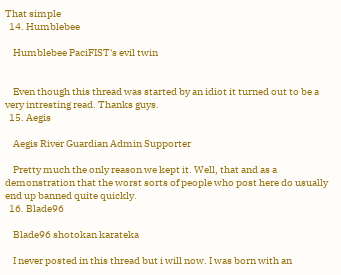That simple
  14. Humblebee

    Humblebee PaciFIST's evil twin


    Even though this thread was started by an idiot it turned out to be a very intresting read. Thanks guys.
  15. Aegis

    Aegis River Guardian Admin Supporter

    Pretty much the only reason we kept it. Well, that and as a demonstration that the worst sorts of people who post here do usually end up banned quite quickly.
  16. Blade96

    Blade96 shotokan karateka

    I never posted in this thread but i will now. I was born with an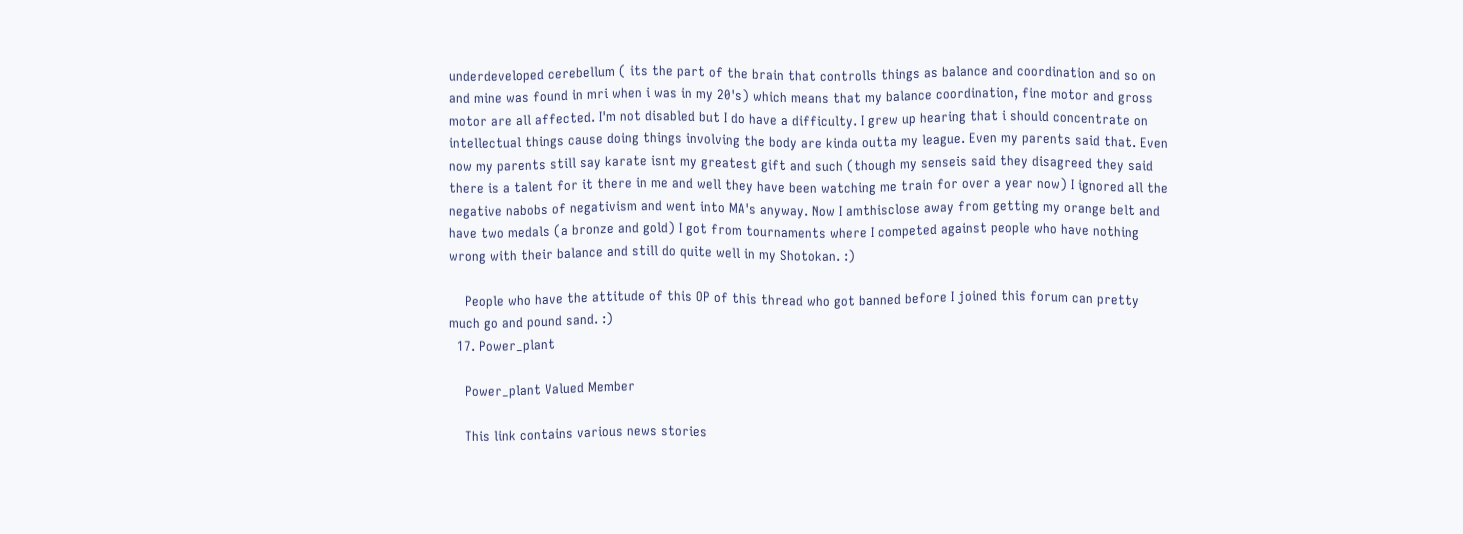underdeveloped cerebellum ( its the part of the brain that controlls things as balance and coordination and so on and mine was found in mri when i was in my 20's) which means that my balance coordination, fine motor and gross motor are all affected. I'm not disabled but I do have a difficulty. I grew up hearing that i should concentrate on intellectual things cause doing things involving the body are kinda outta my league. Even my parents said that. Even now my parents still say karate isnt my greatest gift and such (though my senseis said they disagreed they said there is a talent for it there in me and well they have been watching me train for over a year now) I ignored all the negative nabobs of negativism and went into MA's anyway. Now I amthisclose away from getting my orange belt and have two medals (a bronze and gold) I got from tournaments where I competed against people who have nothing wrong with their balance and still do quite well in my Shotokan. :)

    People who have the attitude of this OP of this thread who got banned before I joined this forum can pretty much go and pound sand. :)
  17. Power_plant

    Power_plant Valued Member

    This link contains various news stories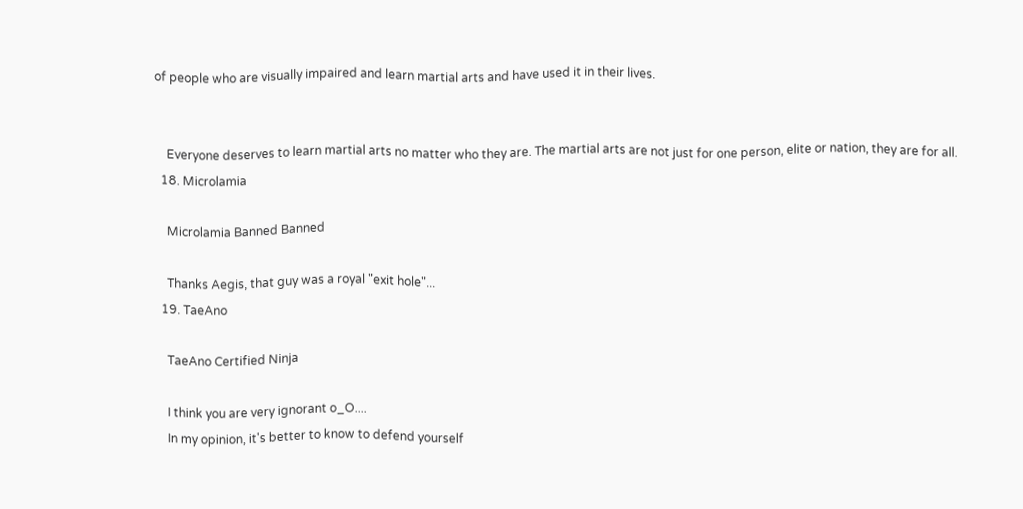of people who are visually impaired and learn martial arts and have used it in their lives.


    Everyone deserves to learn martial arts no matter who they are. The martial arts are not just for one person, elite or nation, they are for all.
  18. Microlamia

    Microlamia Banned Banned

    Thanks Aegis, that guy was a royal "exit hole"...
  19. TaeAno

    TaeAno Certified Ninja

    I think you are very ignorant o_O....
    In my opinion, it's better to know to defend yourself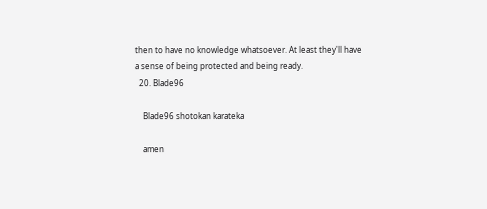then to have no knowledge whatsoever. At least they'll have a sense of being protected and being ready.
  20. Blade96

    Blade96 shotokan karateka

    amen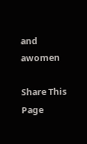and awomen

Share This Page